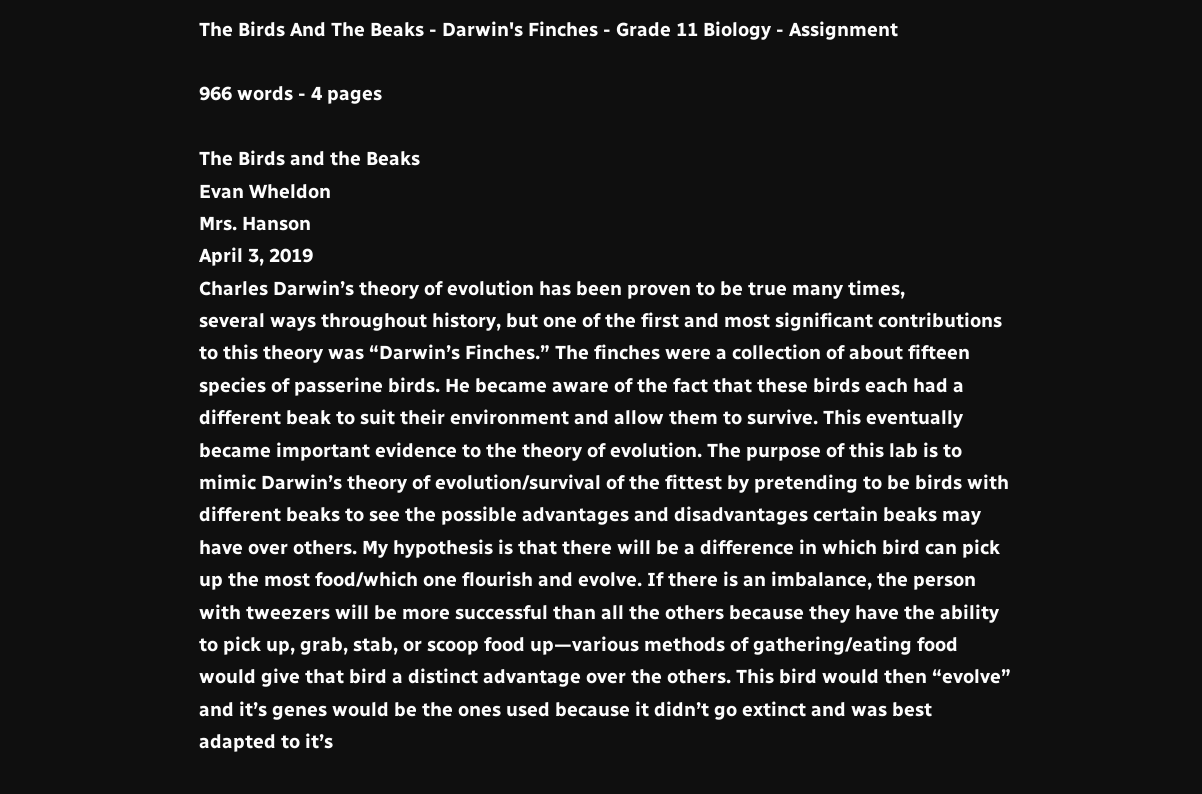The Birds And The Beaks - Darwin's Finches - Grade 11 Biology - Assignment

966 words - 4 pages

The Birds and the Beaks
Evan Wheldon
Mrs. Hanson
April 3, 2019
Charles Darwin’s theory of evolution has been proven to be true many times,
several ways throughout history, but one of the first and most significant contributions
to this theory was “Darwin’s Finches.” The finches were a collection of about fifteen
species of passerine birds. He became aware of the fact that these birds each had a
different beak to suit their environment and allow them to survive. This eventually
became important evidence to the theory of evolution. The purpose of this lab is to
mimic Darwin’s theory of evolution/survival of the fittest by pretending to be birds with
different beaks to see the possible advantages and disadvantages certain beaks may
have over others. My hypothesis is that there will be a difference in which bird can pick
up the most food/which one flourish and evolve. If there is an imbalance, the person
with tweezers will be more successful than all the others because they have the ability
to pick up, grab, stab, or scoop food up—various methods of gathering/eating food
would give that bird a distinct advantage over the others. This bird would then “evolve”
and it’s genes would be the ones used because it didn’t go extinct and was best
adapted to it’s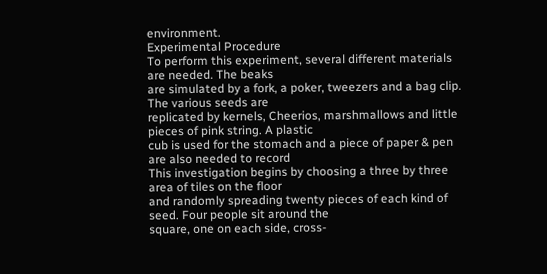environment.
Experimental Procedure
To perform this experiment, several different materials are needed. The beaks
are simulated by a fork, a poker, tweezers and a bag clip. The various seeds are
replicated by kernels, Cheerios, marshmallows and little pieces of pink string. A plastic
cub is used for the stomach and a piece of paper & pen are also needed to record
This investigation begins by choosing a three by three area of tiles on the floor
and randomly spreading twenty pieces of each kind of seed. Four people sit around the
square, one on each side, cross-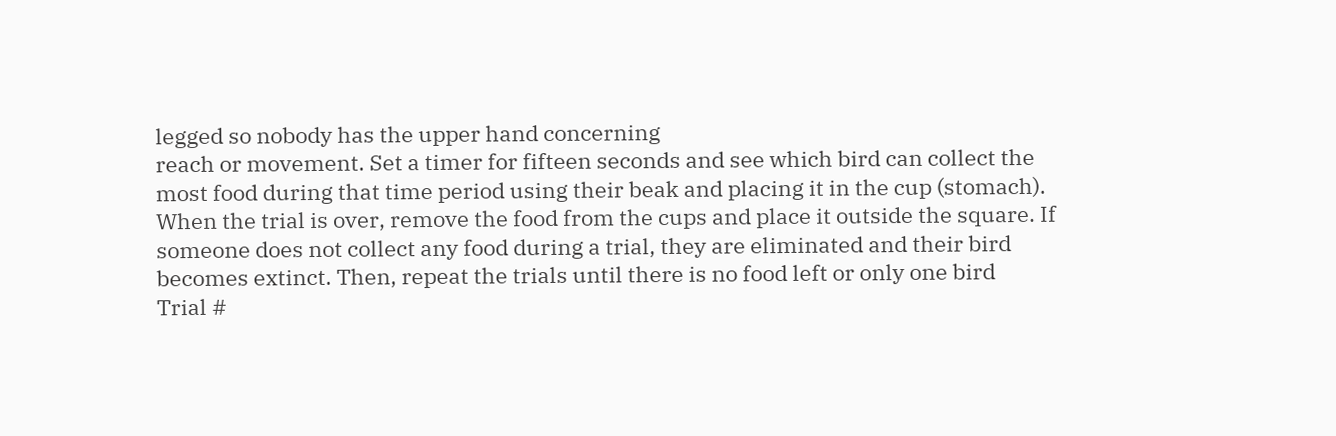legged so nobody has the upper hand concerning
reach or movement. Set a timer for fifteen seconds and see which bird can collect the
most food during that time period using their beak and placing it in the cup (stomach).
When the trial is over, remove the food from the cups and place it outside the square. If
someone does not collect any food during a trial, they are eliminated and their bird
becomes extinct. Then, repeat the trials until there is no food left or only one bird
Trial #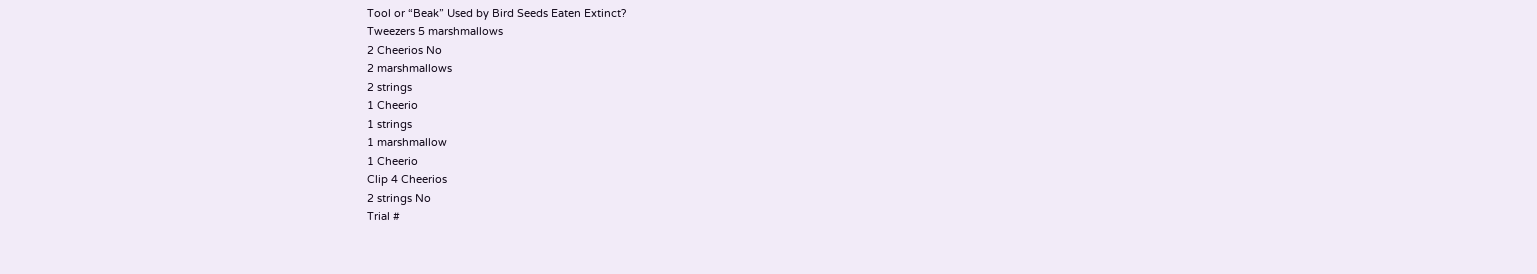Tool or “Beak” Used by Bird Seeds Eaten Extinct?
Tweezers 5 marshmallows
2 Cheerios No
2 marshmallows
2 strings
1 Cheerio
1 strings
1 marshmallow
1 Cheerio
Clip 4 Cheerios
2 strings No
Trial #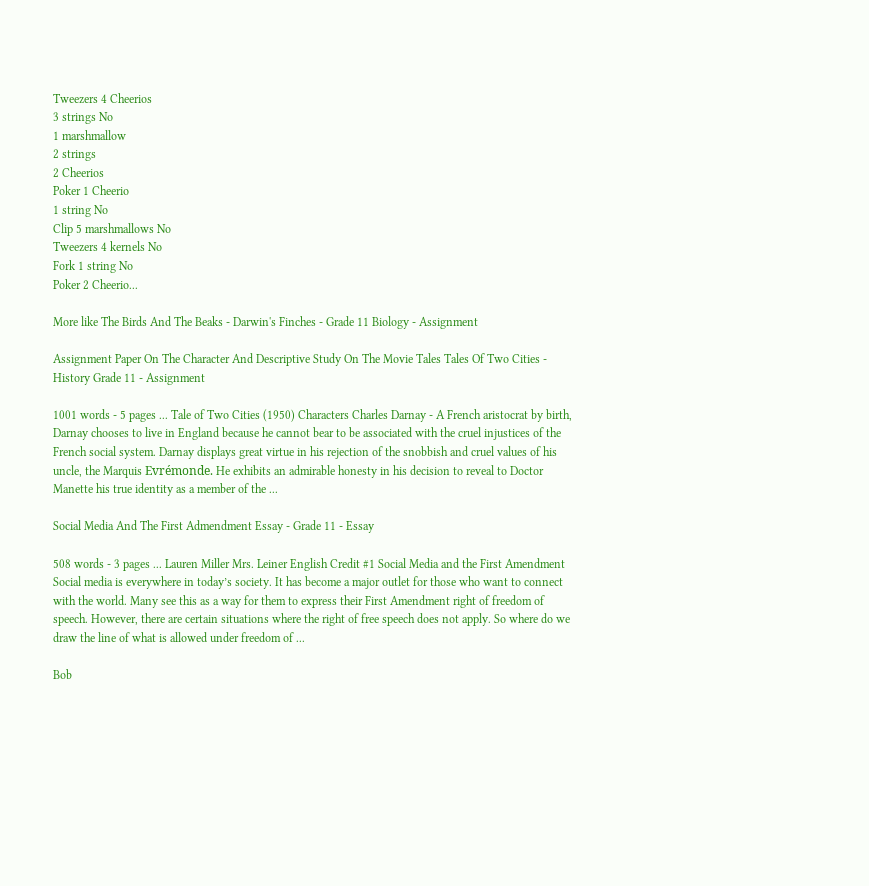Tweezers 4 Cheerios
3 strings No
1 marshmallow
2 strings
2 Cheerios
Poker 1 Cheerio
1 string No
Clip 5 marshmallows No
Tweezers 4 kernels No
Fork 1 string No
Poker 2 Cheerio...

More like The Birds And The Beaks - Darwin's Finches - Grade 11 Biology - Assignment

Assignment Paper On The Character And Descriptive Study On The Movie Tales Tales Of Two Cities - History Grade 11 - Assignment

1001 words - 5 pages ... Tale of Two Cities (1950) Characters Charles Darnay - A French aristocrat by birth, Darnay chooses to live in England because he cannot bear to be associated with the cruel injustices of the French social system. Darnay displays great virtue in his rejection of the snobbish and cruel values of his uncle, the Marquis Evrémonde. He exhibits an admirable honesty in his decision to reveal to Doctor Manette his true identity as a member of the ...

Social Media And The First Admendment Essay - Grade 11 - Essay

508 words - 3 pages ... Lauren Miller Mrs. Leiner English Credit #1 Social Media and the First Amendment Social media is everywhere in today’s society. It has become a major outlet for those who want to connect with the world. Many see this as a way for them to express their First Amendment right of freedom of speech. However, there are certain situations where the right of free speech does not apply. So where do we draw the line of what is allowed under freedom of ...

Bob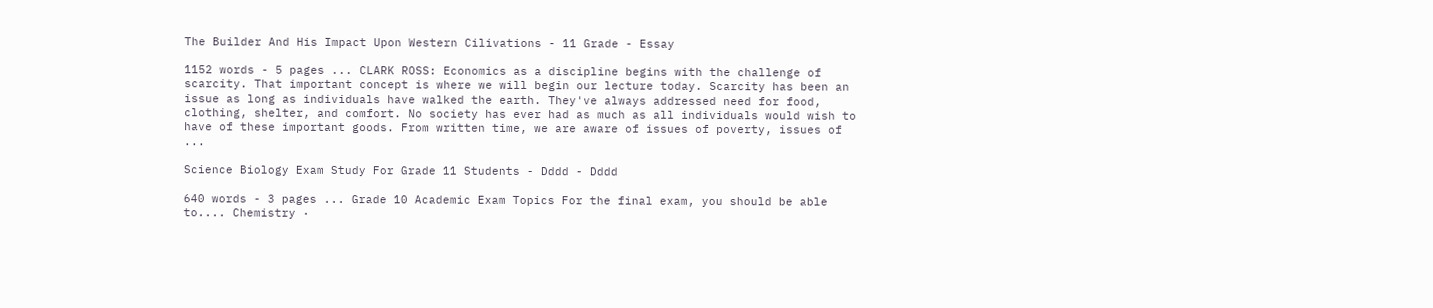The Builder And His Impact Upon Western Cilivations - 11 Grade - Essay

1152 words - 5 pages ... CLARK ROSS: Economics as a discipline begins with the challenge of scarcity. That important concept is where we will begin our lecture today. Scarcity has been an issue as long as individuals have walked the earth. They've always addressed need for food, clothing, shelter, and comfort. No society has ever had as much as all individuals would wish to have of these important goods. From written time, we are aware of issues of poverty, issues of ...

Science Biology Exam Study For Grade 11 Students - Dddd - Dddd

640 words - 3 pages ... Grade 10 Academic Exam Topics For the final exam, you should be able to.... Chemistry ·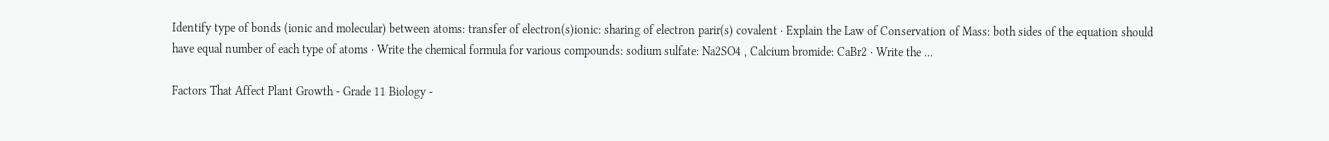Identify type of bonds (ionic and molecular) between atoms: transfer of electron(s)ionic: sharing of electron parir(s) covalent · Explain the Law of Conservation of Mass: both sides of the equation should have equal number of each type of atoms · Write the chemical formula for various compounds: sodium sulfate: Na2SO4 , Calcium bromide: CaBr2 · Write the ...

Factors That Affect Plant Growth - Grade 11 Biology -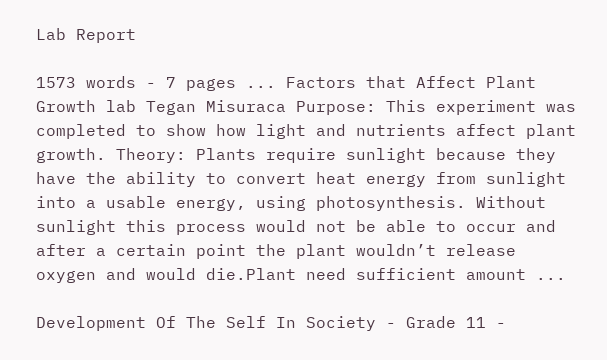Lab Report

1573 words - 7 pages ... Factors that Affect Plant Growth lab Tegan Misuraca Purpose: This experiment was completed to show how light and nutrients affect plant growth. Theory: Plants require sunlight because they have the ability to convert heat energy from sunlight into a usable energy, using photosynthesis. Without sunlight this process would not be able to occur and after a certain point the plant wouldn’t release oxygen and would die.Plant need sufficient amount ...

Development Of The Self In Society - Grade 11 -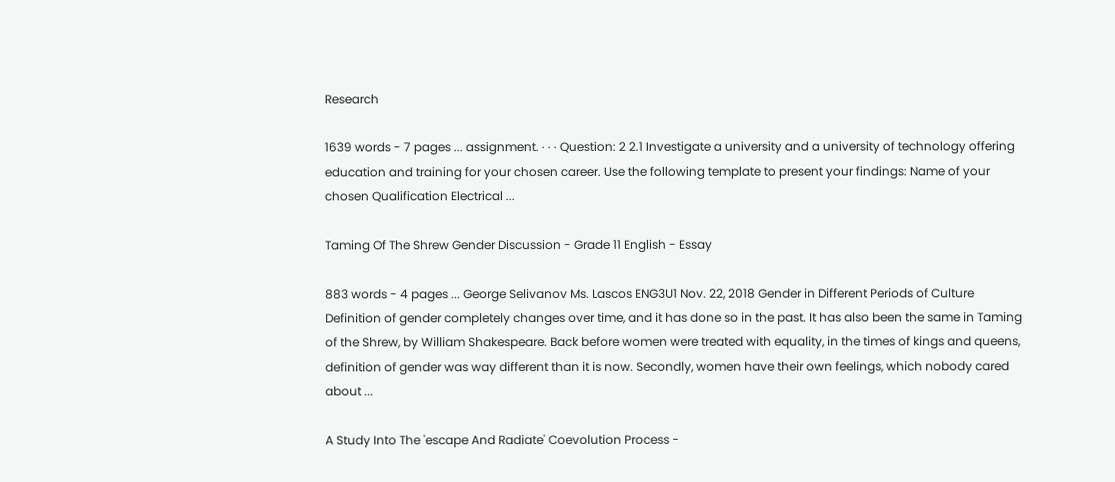Research

1639 words - 7 pages ... assignment. · · · Question: 2 2.1 Investigate a university and a university of technology offering education and training for your chosen career. Use the following template to present your findings: Name of your chosen Qualification Electrical ...

Taming Of The Shrew Gender Discussion - Grade 11 English - Essay

883 words - 4 pages ... George Selivanov Ms. Lascos ENG3U1 Nov. 22, 2018 Gender in Different Periods of Culture Definition of gender completely changes over time, and it has done so in the past. It has also been the same in Taming of the Shrew, by William Shakespeare. Back before women were treated with equality, in the times of kings and queens, definition of gender was way different than it is now. Secondly, women have their own feelings, which nobody cared about ...

A Study Into The 'escape And Radiate' Coevolution Process -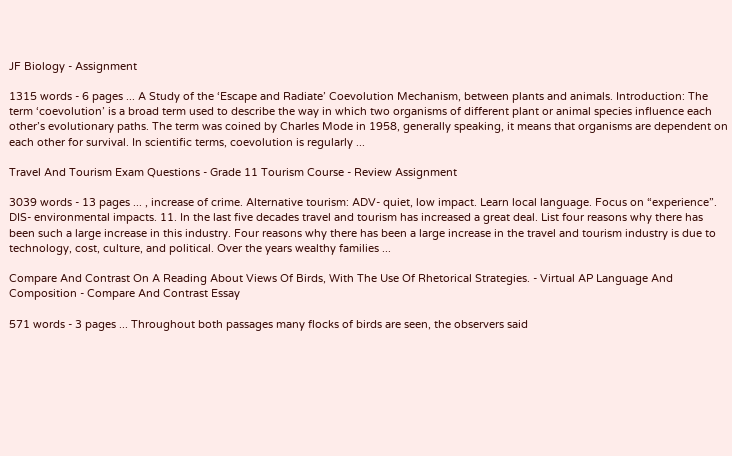JF Biology - Assignment

1315 words - 6 pages ... A Study of the ‘Escape and Radiate’ Coevolution Mechanism, between plants and animals. Introduction: The term ‘coevolution’ is a broad term used to describe the way in which two organisms of different plant or animal species influence each other’s evolutionary paths. The term was coined by Charles Mode in 1958, generally speaking, it means that organisms are dependent on each other for survival. In scientific terms, coevolution is regularly ...

Travel And Tourism Exam Questions - Grade 11 Tourism Course - Review Assignment

3039 words - 13 pages ... , increase of crime. Alternative tourism: ADV- quiet, low impact. Learn local language. Focus on “experience”. DIS- environmental impacts. 11. In the last five decades travel and tourism has increased a great deal. List four reasons why there has been such a large increase in this industry. Four reasons why there has been a large increase in the travel and tourism industry is due to technology, cost, culture, and political. Over the years wealthy families ...

Compare And Contrast On A Reading About Views Of Birds, With The Use Of Rhetorical Strategies. - Virtual AP Language And Composition - Compare And Contrast Essay

571 words - 3 pages ... Throughout both passages many flocks of birds are seen, the observers said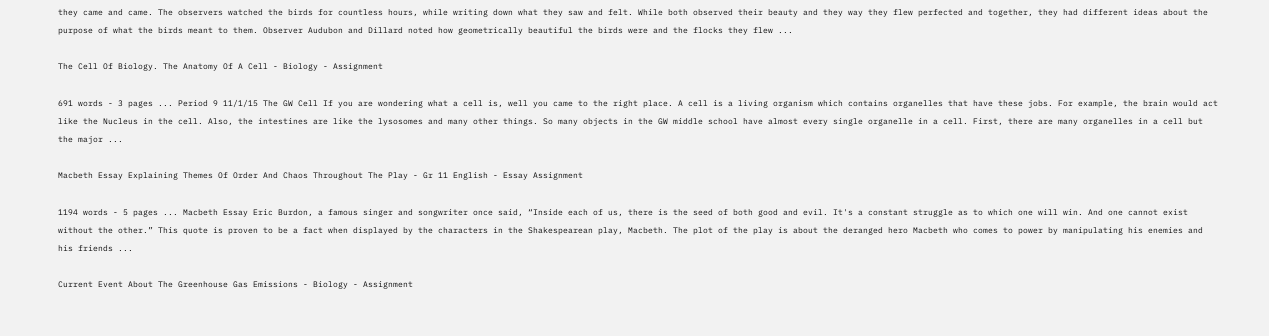they came and came. The observers watched the birds for countless hours, while writing down what they saw and felt. While both observed their beauty and they way they flew perfected and together, they had different ideas about the purpose of what the birds meant to them. Observer Audubon and Dillard noted how geometrically beautiful the birds were and the flocks they flew ...

The Cell Of Biology. The Anatomy Of A Cell - Biology - Assignment

691 words - 3 pages ... Period 9 11/1/15 The GW Cell If you are wondering what a cell is, well you came to the right place. A cell is a living organism which contains organelles that have these jobs. For example, the brain would act like the Nucleus in the cell. Also, the intestines are like the lysosomes and many other things. So many objects in the GW middle school have almost every single organelle in a cell. First, there are many organelles in a cell but the major ...

Macbeth Essay Explaining Themes Of Order And Chaos Throughout The Play - Gr 11 English - Essay Assignment

1194 words - 5 pages ... Macbeth Essay Eric Burdon, a famous singer and songwriter once said, “Inside each of us, there is the seed of both good and evil. It's a constant struggle as to which one will win. And one cannot exist without the other.” This quote is proven to be a fact when displayed by the characters in the Shakespearean play, Macbeth. The plot of the play is about the deranged hero Macbeth who comes to power by manipulating his enemies and his friends ...

Current Event About The Greenhouse Gas Emissions - Biology - Assignment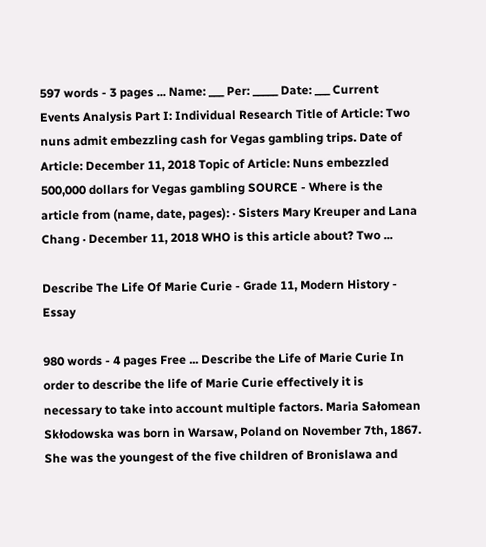597 words - 3 pages ... Name: ___ Per: _____ Date: ___ Current Events Analysis Part I: Individual Research Title of Article: Two nuns admit embezzling cash for Vegas gambling trips. Date of Article: December 11, 2018 Topic of Article: Nuns embezzled 500,000 dollars for Vegas gambling SOURCE - Where is the article from (name, date, pages): · Sisters Mary Kreuper and Lana Chang · December 11, 2018 WHO is this article about? Two ...

Describe The Life Of Marie Curie - Grade 11, Modern History - Essay

980 words - 4 pages Free ... Describe the Life of Marie Curie In order to describe the life of Marie Curie effectively it is necessary to take into account multiple factors. Maria Sałomean Skłodowska was born in Warsaw, Poland on November 7th, 1867. She was the youngest of the five children of Bronislawa and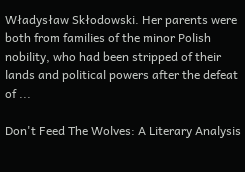Władysław Skłodowski. Her parents were both from families of the minor Polish nobility, who had been stripped of their lands and political powers after the defeat of ...

Don't Feed The Wolves: A Literary Analysis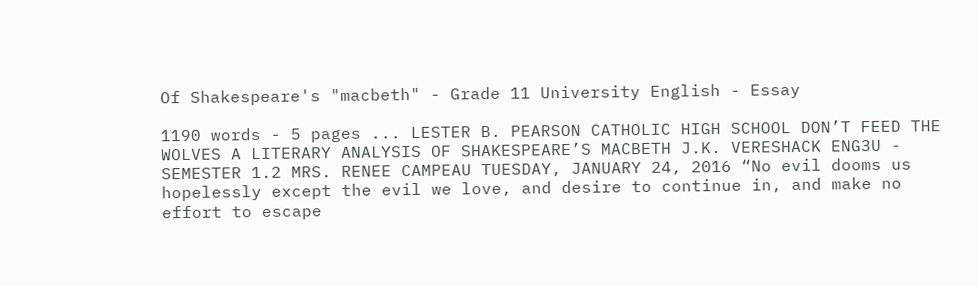Of Shakespeare's "macbeth" - Grade 11 University English - Essay

1190 words - 5 pages ... LESTER B. PEARSON CATHOLIC HIGH SCHOOL DON’T FEED THE WOLVES A LITERARY ANALYSIS OF SHAKESPEARE’S MACBETH J.K. VERESHACK ENG3U - SEMESTER 1.2 MRS. RENEE CAMPEAU TUESDAY, JANUARY 24, 2016 “No evil dooms us hopelessly except the evil we love, and desire to continue in, and make no effort to escape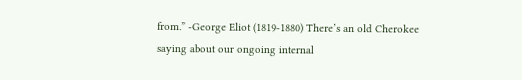from.” -George Eliot (1819-1880) There’s an old Cherokee saying about our ongoing internal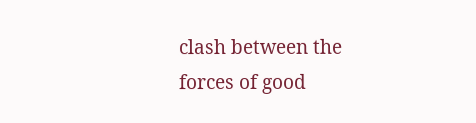clash between the forces of good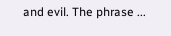and evil. The phrase ...